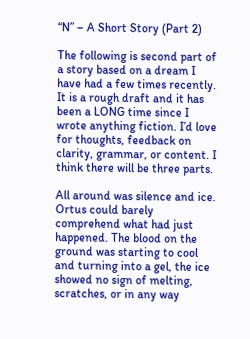“N” – A Short Story (Part 2)

The following is second part of a story based on a dream I have had a few times recently. It is a rough draft and it has been a LONG time since I wrote anything fiction. I’d love for thoughts, feedback on clarity, grammar, or content. I think there will be three parts.

All around was silence and ice. Ortus could barely comprehend what had just happened. The blood on the ground was starting to cool and turning into a gel, the ice showed no sign of melting, scratches, or in any way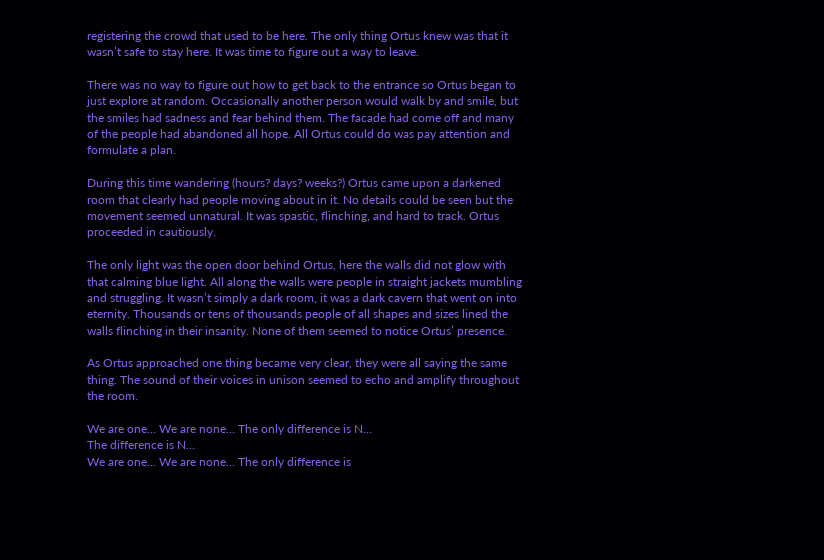registering the crowd that used to be here. The only thing Ortus knew was that it wasn’t safe to stay here. It was time to figure out a way to leave.

There was no way to figure out how to get back to the entrance so Ortus began to just explore at random. Occasionally another person would walk by and smile, but the smiles had sadness and fear behind them. The facade had come off and many of the people had abandoned all hope. All Ortus could do was pay attention and formulate a plan.

During this time wandering (hours? days? weeks?) Ortus came upon a darkened room that clearly had people moving about in it. No details could be seen but the movement seemed unnatural. It was spastic, flinching, and hard to track. Ortus proceeded in cautiously.

The only light was the open door behind Ortus, here the walls did not glow with that calming blue light. All along the walls were people in straight jackets mumbling and struggling. It wasn’t simply a dark room, it was a dark cavern that went on into eternity. Thousands or tens of thousands people of all shapes and sizes lined the walls flinching in their insanity. None of them seemed to notice Ortus’ presence.

As Ortus approached one thing became very clear, they were all saying the same thing. The sound of their voices in unison seemed to echo and amplify throughout the room.

We are one… We are none… The only difference is N…
The difference is N…
We are one… We are none… The only difference is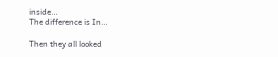inside…
The difference is In…

Then they all looked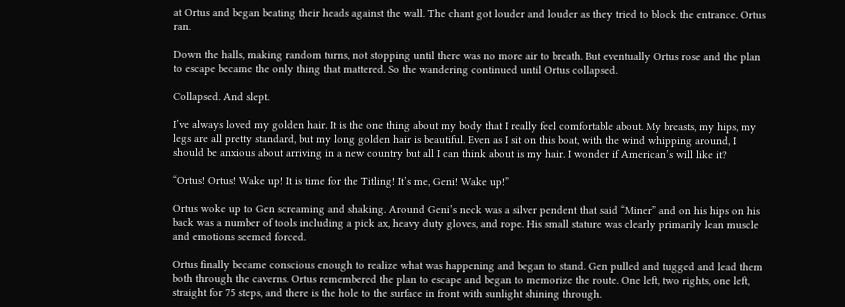at Ortus and began beating their heads against the wall. The chant got louder and louder as they tried to block the entrance. Ortus ran.

Down the halls, making random turns, not stopping until there was no more air to breath. But eventually Ortus rose and the plan to escape became the only thing that mattered. So the wandering continued until Ortus collapsed.

Collapsed. And slept.

I’ve always loved my golden hair. It is the one thing about my body that I really feel comfortable about. My breasts, my hips, my legs are all pretty standard, but my long golden hair is beautiful. Even as I sit on this boat, with the wind whipping around, I should be anxious about arriving in a new country but all I can think about is my hair. I wonder if American’s will like it?

“Ortus! Ortus! Wake up! It is time for the Titling! It’s me, Geni! Wake up!”

Ortus woke up to Gen screaming and shaking. Around Geni’s neck was a silver pendent that said “Miner” and on his hips on his back was a number of tools including a pick ax, heavy duty gloves, and rope. His small stature was clearly primarily lean muscle and emotions seemed forced.

Ortus finally became conscious enough to realize what was happening and began to stand. Gen pulled and tugged and lead them both through the caverns. Ortus remembered the plan to escape and began to memorize the route. One left, two rights, one left, straight for 75 steps, and there is the hole to the surface in front with sunlight shining through.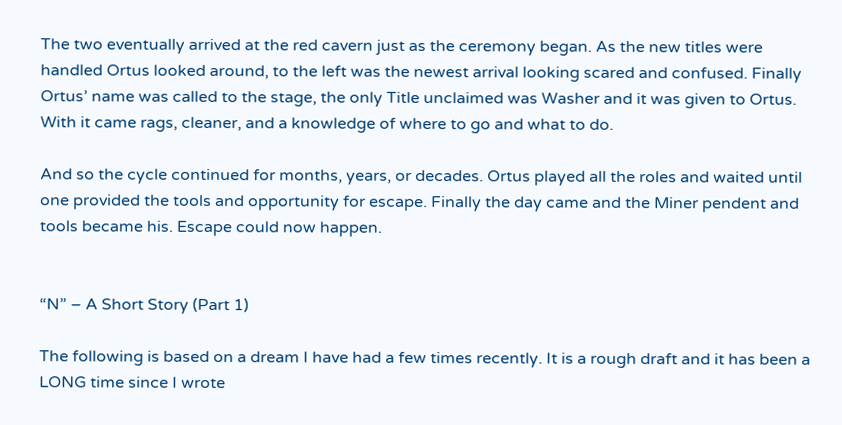The two eventually arrived at the red cavern just as the ceremony began. As the new titles were handled Ortus looked around, to the left was the newest arrival looking scared and confused. Finally Ortus’ name was called to the stage, the only Title unclaimed was Washer and it was given to Ortus. With it came rags, cleaner, and a knowledge of where to go and what to do.

And so the cycle continued for months, years, or decades. Ortus played all the roles and waited until one provided the tools and opportunity for escape. Finally the day came and the Miner pendent and tools became his. Escape could now happen.


“N” – A Short Story (Part 1)

The following is based on a dream I have had a few times recently. It is a rough draft and it has been a LONG time since I wrote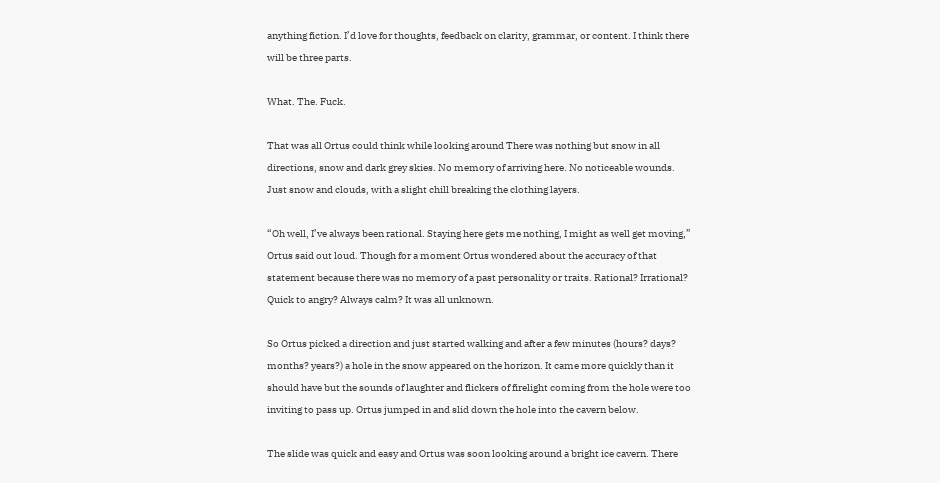anything fiction. I’d love for thoughts, feedback on clarity, grammar, or content. I think there will be three parts.

What. The. Fuck.

That was all Ortus could think while looking around There was nothing but snow in all directions, snow and dark grey skies. No memory of arriving here. No noticeable wounds. Just snow and clouds, with a slight chill breaking the clothing layers.

“Oh well, I’ve always been rational. Staying here gets me nothing, I might as well get moving,” Ortus said out loud. Though for a moment Ortus wondered about the accuracy of that statement because there was no memory of a past personality or traits. Rational? Irrational? Quick to angry? Always calm? It was all unknown.

So Ortus picked a direction and just started walking and after a few minutes (hours? days? months? years?) a hole in the snow appeared on the horizon. It came more quickly than it should have but the sounds of laughter and flickers of firelight coming from the hole were too inviting to pass up. Ortus jumped in and slid down the hole into the cavern below.

The slide was quick and easy and Ortus was soon looking around a bright ice cavern. There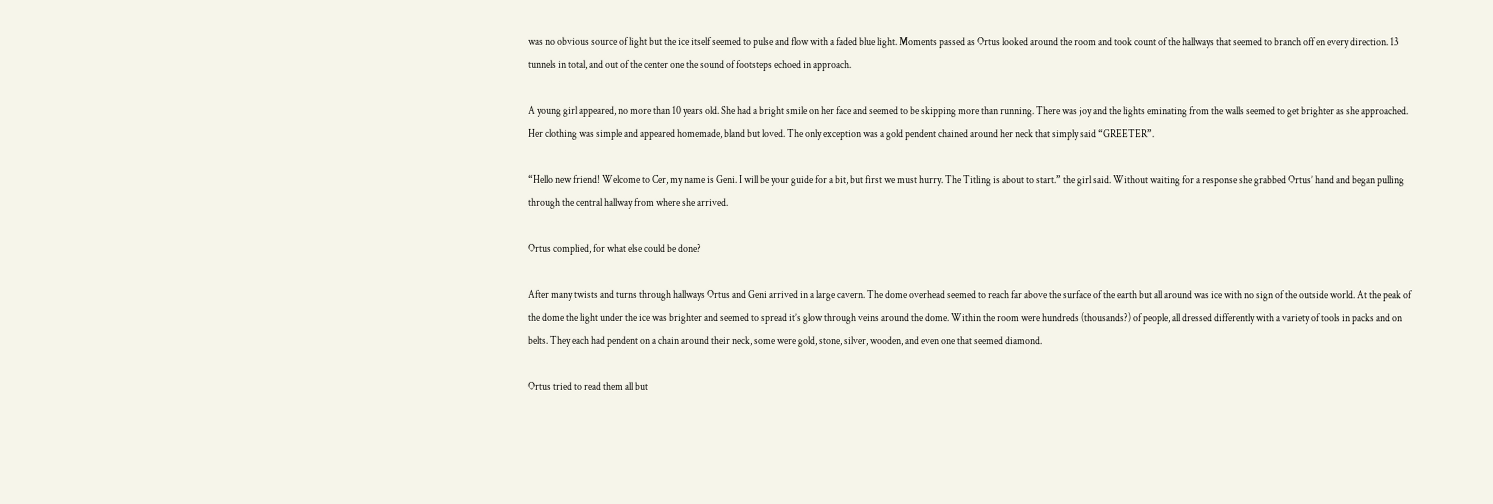was no obvious source of light but the ice itself seemed to pulse and flow with a faded blue light. Moments passed as Ortus looked around the room and took count of the hallways that seemed to branch off en every direction. 13 tunnels in total, and out of the center one the sound of footsteps echoed in approach.

A young girl appeared, no more than 10 years old. She had a bright smile on her face and seemed to be skipping more than running. There was joy and the lights eminating from the walls seemed to get brighter as she approached. Her clothing was simple and appeared homemade, bland but loved. The only exception was a gold pendent chained around her neck that simply said “GREETER”.

“Hello new friend! Welcome to Cer, my name is Geni. I will be your guide for a bit, but first we must hurry. The Titling is about to start.” the girl said. Without waiting for a response she grabbed Ortus’ hand and began pulling through the central hallway from where she arrived.

Ortus complied, for what else could be done?

After many twists and turns through hallways Ortus and Geni arrived in a large cavern. The dome overhead seemed to reach far above the surface of the earth but all around was ice with no sign of the outside world. At the peak of the dome the light under the ice was brighter and seemed to spread it’s glow through veins around the dome. Within the room were hundreds (thousands?) of people, all dressed differently with a variety of tools in packs and on belts. They each had pendent on a chain around their neck, some were gold, stone, silver, wooden, and even one that seemed diamond.

Ortus tried to read them all but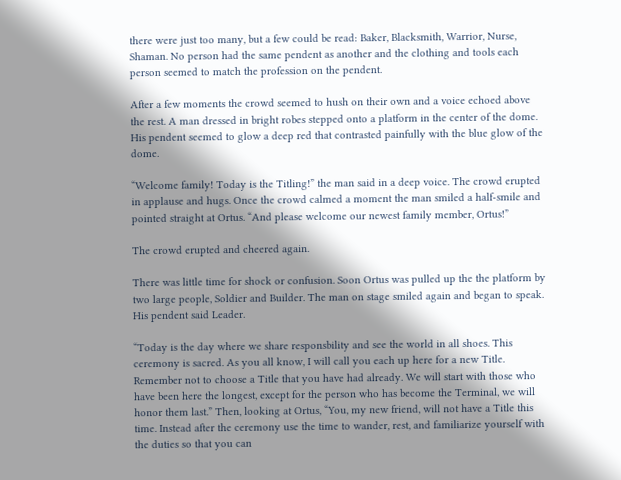there were just too many, but a few could be read: Baker, Blacksmith, Warrior, Nurse, Shaman. No person had the same pendent as another and the clothing and tools each person seemed to match the profession on the pendent.

After a few moments the crowd seemed to hush on their own and a voice echoed above the rest. A man dressed in bright robes stepped onto a platform in the center of the dome. His pendent seemed to glow a deep red that contrasted painfully with the blue glow of the dome.

“Welcome family! Today is the Titling!” the man said in a deep voice. The crowd erupted in applause and hugs. Once the crowd calmed a moment the man smiled a half-smile and pointed straight at Ortus. “And please welcome our newest family member, Ortus!”

The crowd erupted and cheered again.

There was little time for shock or confusion. Soon Ortus was pulled up the the platform by two large people, Soldier and Builder. The man on stage smiled again and began to speak. His pendent said Leader.

“Today is the day where we share responsbility and see the world in all shoes. This ceremony is sacred. As you all know, I will call you each up here for a new Title. Remember not to choose a Title that you have had already. We will start with those who have been here the longest, except for the person who has become the Terminal, we will honor them last.” Then, looking at Ortus, “You, my new friend, will not have a Title this time. Instead after the ceremony use the time to wander, rest, and familiarize yourself with the duties so that you can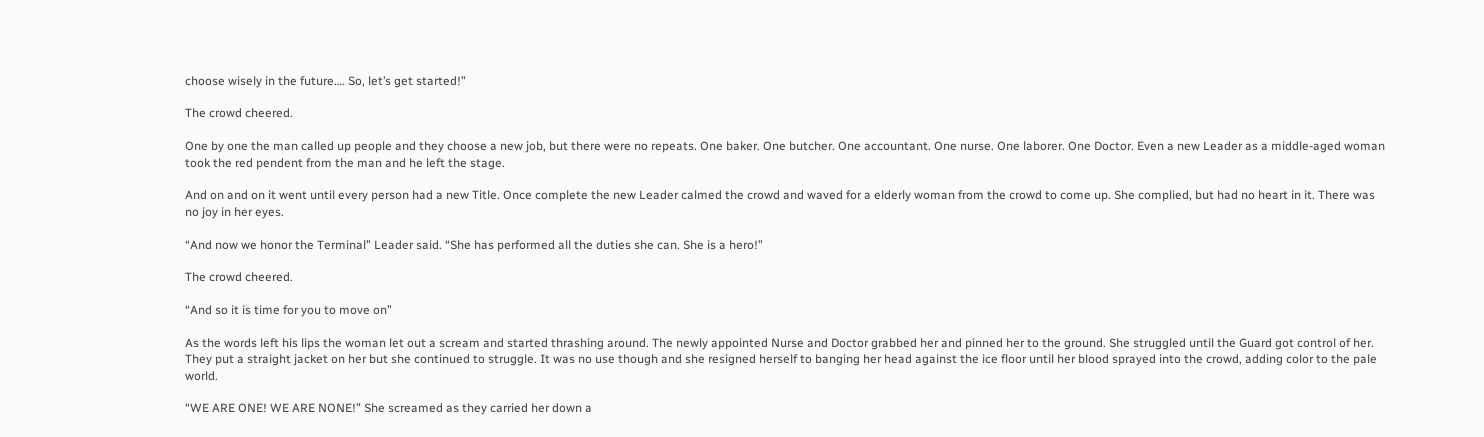choose wisely in the future…. So, let’s get started!”

The crowd cheered.

One by one the man called up people and they choose a new job, but there were no repeats. One baker. One butcher. One accountant. One nurse. One laborer. One Doctor. Even a new Leader as a middle-aged woman took the red pendent from the man and he left the stage.

And on and on it went until every person had a new Title. Once complete the new Leader calmed the crowd and waved for a elderly woman from the crowd to come up. She complied, but had no heart in it. There was no joy in her eyes.

“And now we honor the Terminal” Leader said. “She has performed all the duties she can. She is a hero!”

The crowd cheered.

“And so it is time for you to move on”

As the words left his lips the woman let out a scream and started thrashing around. The newly appointed Nurse and Doctor grabbed her and pinned her to the ground. She struggled until the Guard got control of her. They put a straight jacket on her but she continued to struggle. It was no use though and she resigned herself to banging her head against the ice floor until her blood sprayed into the crowd, adding color to the pale world.

“WE ARE ONE! WE ARE NONE!” She screamed as they carried her down a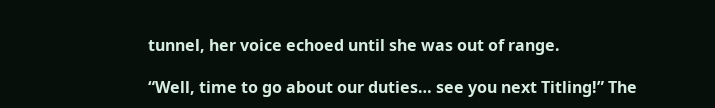tunnel, her voice echoed until she was out of range.

“Well, time to go about our duties… see you next Titling!” The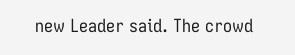new Leader said. The crowd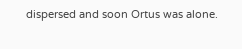dispersed and soon Ortus was alone.